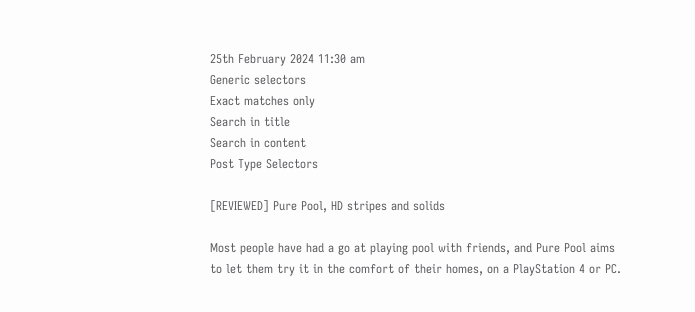25th February 2024 11:30 am
Generic selectors
Exact matches only
Search in title
Search in content
Post Type Selectors

[REVIEWED] Pure Pool, HD stripes and solids

Most people have had a go at playing pool with friends, and Pure Pool aims to let them try it in the comfort of their homes, on a PlayStation 4 or PC.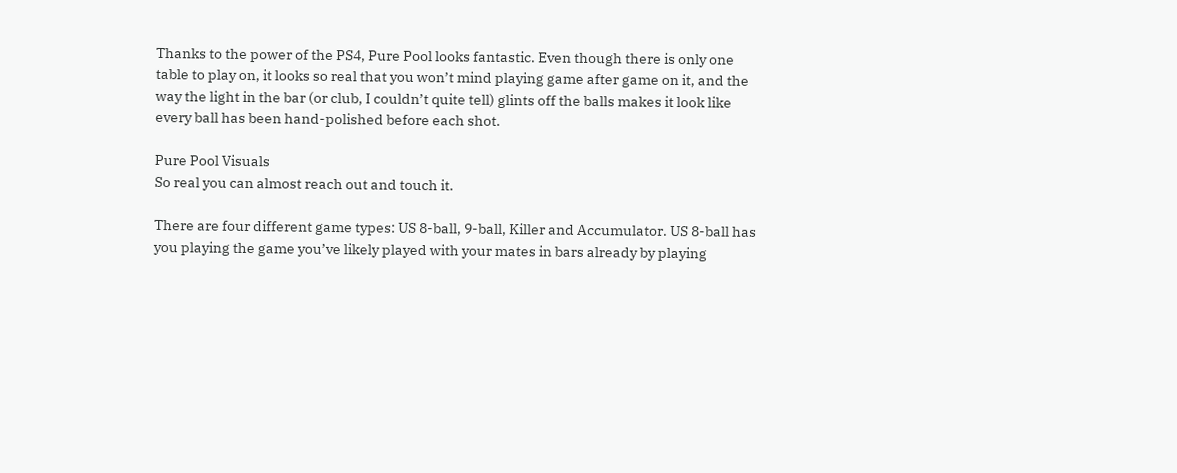Thanks to the power of the PS4, Pure Pool looks fantastic. Even though there is only one table to play on, it looks so real that you won’t mind playing game after game on it, and the way the light in the bar (or club, I couldn’t quite tell) glints off the balls makes it look like every ball has been hand-polished before each shot.

Pure Pool Visuals
So real you can almost reach out and touch it.

There are four different game types: US 8-ball, 9-ball, Killer and Accumulator. US 8-ball has you playing the game you’ve likely played with your mates in bars already by playing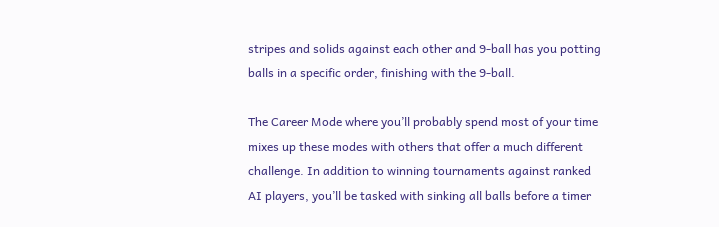stripes and solids against each other and 9-ball has you potting balls in a specific order, finishing with the 9-ball.

The Career Mode where you’ll probably spend most of your time mixes up these modes with others that offer a much different challenge. In addition to winning tournaments against ranked AI players, you’ll be tasked with sinking all balls before a timer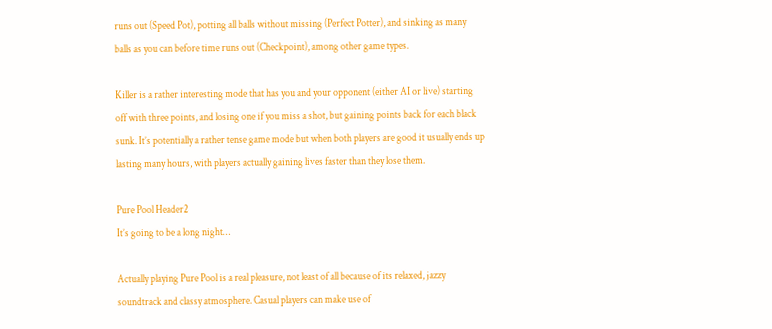runs out (Speed Pot), potting all balls without missing (Perfect Potter), and sinking as many balls as you can before time runs out (Checkpoint), among other game types.

Killer is a rather interesting mode that has you and your opponent (either AI or live) starting off with three points, and losing one if you miss a shot, but gaining points back for each black sunk. It’s potentially a rather tense game mode but when both players are good it usually ends up lasting many hours, with players actually gaining lives faster than they lose them.

Pure Pool Header2
It’s going to be a long night…

Actually playing Pure Pool is a real pleasure, not least of all because of its relaxed, jazzy soundtrack and classy atmosphere. Casual players can make use of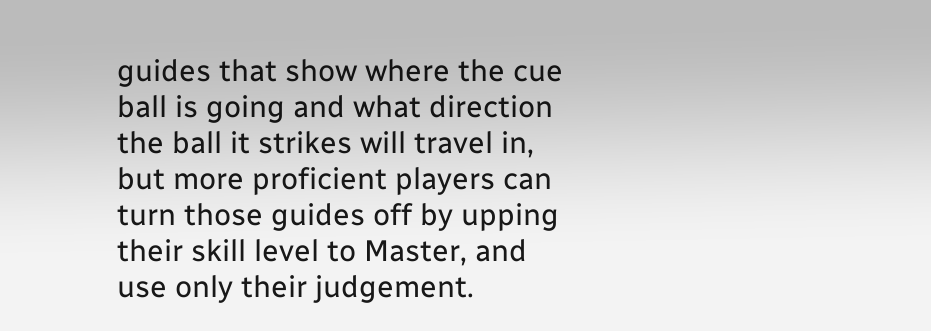guides that show where the cue ball is going and what direction the ball it strikes will travel in, but more proficient players can turn those guides off by upping their skill level to Master, and use only their judgement.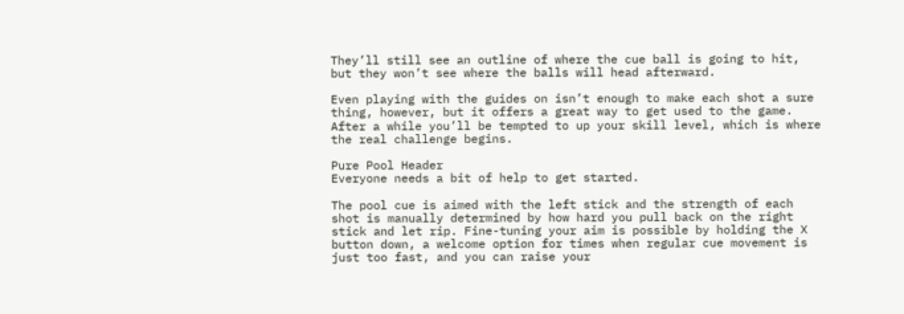They’ll still see an outline of where the cue ball is going to hit, but they won’t see where the balls will head afterward.

Even playing with the guides on isn’t enough to make each shot a sure thing, however, but it offers a great way to get used to the game. After a while you’ll be tempted to up your skill level, which is where the real challenge begins.

Pure Pool Header
Everyone needs a bit of help to get started.

The pool cue is aimed with the left stick and the strength of each shot is manually determined by how hard you pull back on the right stick and let rip. Fine-tuning your aim is possible by holding the X button down, a welcome option for times when regular cue movement is just too fast, and you can raise your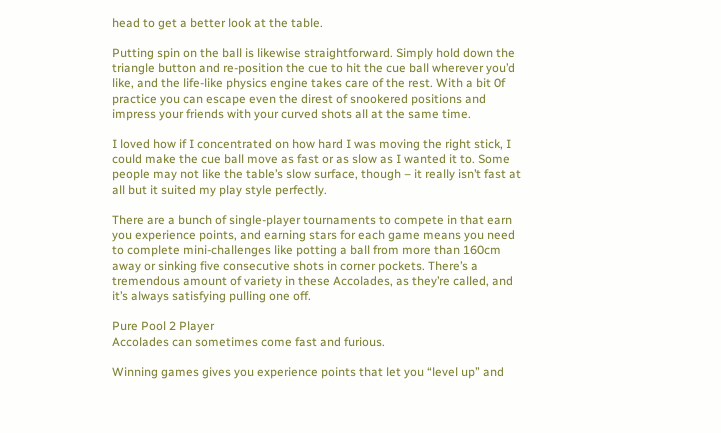head to get a better look at the table.

Putting spin on the ball is likewise straightforward. Simply hold down the triangle button and re-position the cue to hit the cue ball wherever you’d like, and the life-like physics engine takes care of the rest. With a bit 0f practice you can escape even the direst of snookered positions and impress your friends with your curved shots all at the same time.

I loved how if I concentrated on how hard I was moving the right stick, I could make the cue ball move as fast or as slow as I wanted it to. Some people may not like the table’s slow surface, though – it really isn’t fast at all but it suited my play style perfectly.

There are a bunch of single-player tournaments to compete in that earn you experience points, and earning stars for each game means you need to complete mini-challenges like potting a ball from more than 160cm away or sinking five consecutive shots in corner pockets. There’s a tremendous amount of variety in these Accolades, as they’re called, and it’s always satisfying pulling one off.

Pure Pool 2 Player
Accolades can sometimes come fast and furious.

Winning games gives you experience points that let you “level up” and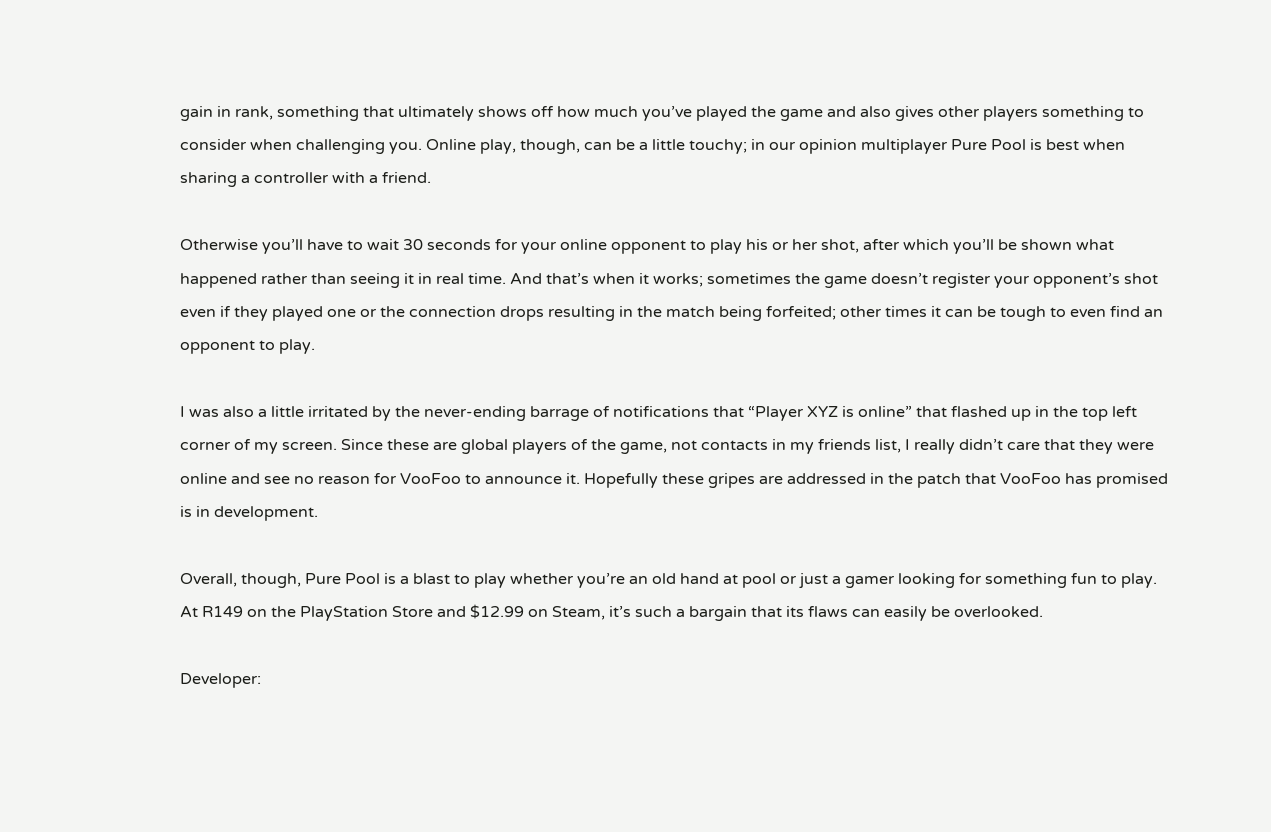gain in rank, something that ultimately shows off how much you’ve played the game and also gives other players something to consider when challenging you. Online play, though, can be a little touchy; in our opinion multiplayer Pure Pool is best when sharing a controller with a friend.

Otherwise you’ll have to wait 30 seconds for your online opponent to play his or her shot, after which you’ll be shown what happened rather than seeing it in real time. And that’s when it works; sometimes the game doesn’t register your opponent’s shot even if they played one or the connection drops resulting in the match being forfeited; other times it can be tough to even find an opponent to play.

I was also a little irritated by the never-ending barrage of notifications that “Player XYZ is online” that flashed up in the top left corner of my screen. Since these are global players of the game, not contacts in my friends list, I really didn’t care that they were online and see no reason for VooFoo to announce it. Hopefully these gripes are addressed in the patch that VooFoo has promised is in development.

Overall, though, Pure Pool is a blast to play whether you’re an old hand at pool or just a gamer looking for something fun to play. At R149 on the PlayStation Store and $12.99 on Steam, it’s such a bargain that its flaws can easily be overlooked.

Developer: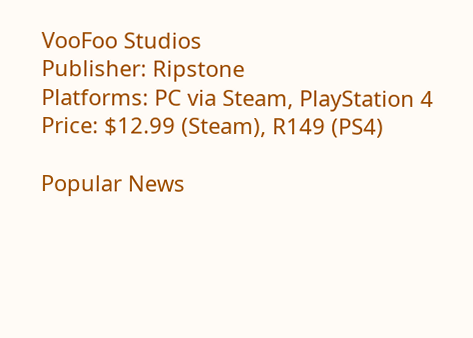VooFoo Studios
Publisher: Ripstone
Platforms: PC via Steam, PlayStation 4
Price: $12.99 (Steam), R149 (PS4)

Popular News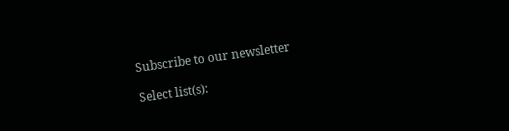Subscribe to our newsletter

Select list(s):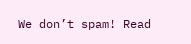We don’t spam! Read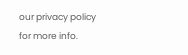our privacy policy for more info.